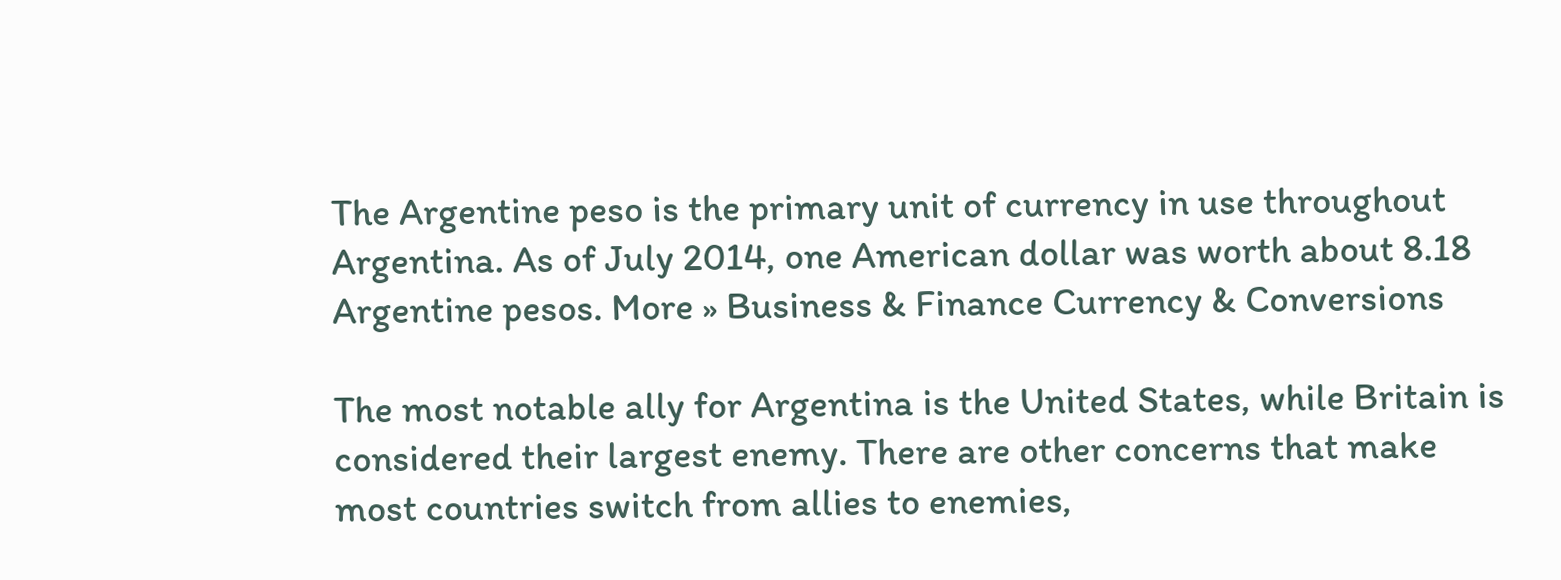The Argentine peso is the primary unit of currency in use throughout Argentina. As of July 2014, one American dollar was worth about 8.18 Argentine pesos. More » Business & Finance Currency & Conversions

The most notable ally for Argentina is the United States, while Britain is considered their largest enemy. There are other concerns that make most countries switch from allies to enemies,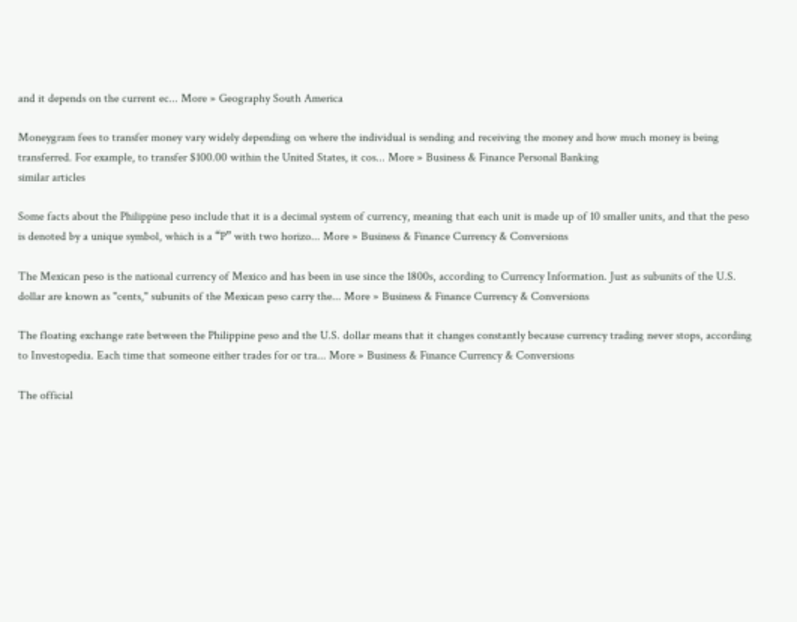and it depends on the current ec... More » Geography South America

Moneygram fees to transfer money vary widely depending on where the individual is sending and receiving the money and how much money is being transferred. For example, to transfer $100.00 within the United States, it cos... More » Business & Finance Personal Banking
similar articles

Some facts about the Philippine peso include that it is a decimal system of currency, meaning that each unit is made up of 10 smaller units, and that the peso is denoted by a unique symbol, which is a “P” with two horizo... More » Business & Finance Currency & Conversions

The Mexican peso is the national currency of Mexico and has been in use since the 1800s, according to Currency Information. Just as subunits of the U.S. dollar are known as "cents," subunits of the Mexican peso carry the... More » Business & Finance Currency & Conversions

The floating exchange rate between the Philippine peso and the U.S. dollar means that it changes constantly because currency trading never stops, according to Investopedia. Each time that someone either trades for or tra... More » Business & Finance Currency & Conversions

The official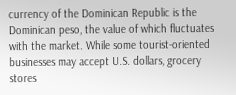currency of the Dominican Republic is the Dominican peso, the value of which fluctuates with the market. While some tourist-oriented businesses may accept U.S. dollars, grocery stores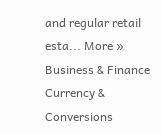and regular retail esta... More » Business & Finance Currency & Conversions